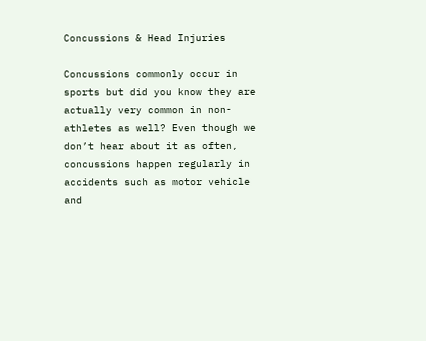Concussions & Head Injuries

Concussions commonly occur in sports but did you know they are actually very common in non-athletes as well? Even though we don’t hear about it as often, concussions happen regularly in accidents such as motor vehicle and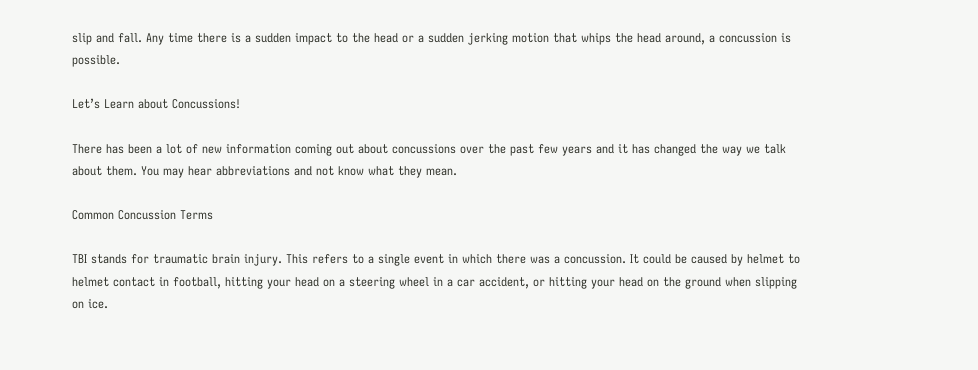slip and fall. Any time there is a sudden impact to the head or a sudden jerking motion that whips the head around, a concussion is possible.

Let’s Learn about Concussions!

There has been a lot of new information coming out about concussions over the past few years and it has changed the way we talk about them. You may hear abbreviations and not know what they mean.

Common Concussion Terms

TBI stands for traumatic brain injury. This refers to a single event in which there was a concussion. It could be caused by helmet to helmet contact in football, hitting your head on a steering wheel in a car accident, or hitting your head on the ground when slipping on ice.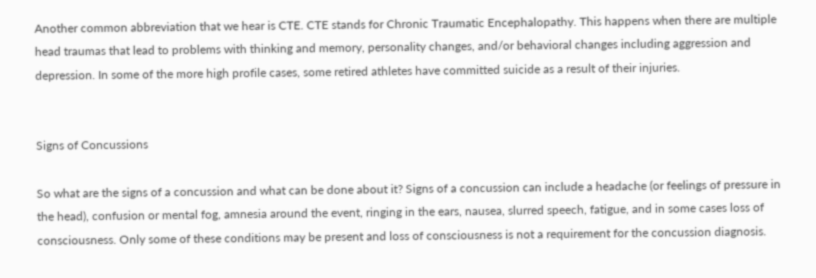Another common abbreviation that we hear is CTE. CTE stands for Chronic Traumatic Encephalopathy. This happens when there are multiple head traumas that lead to problems with thinking and memory, personality changes, and/or behavioral changes including aggression and depression. In some of the more high profile cases, some retired athletes have committed suicide as a result of their injuries.


Signs of Concussions

So what are the signs of a concussion and what can be done about it? Signs of a concussion can include a headache (or feelings of pressure in the head), confusion or mental fog, amnesia around the event, ringing in the ears, nausea, slurred speech, fatigue, and in some cases loss of consciousness. Only some of these conditions may be present and loss of consciousness is not a requirement for the concussion diagnosis.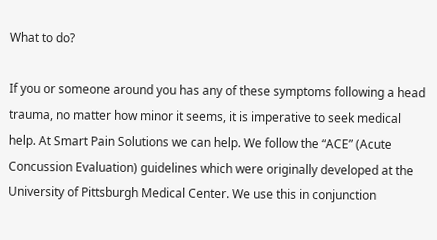What to do?

If you or someone around you has any of these symptoms following a head trauma, no matter how minor it seems, it is imperative to seek medical help. At Smart Pain Solutions we can help. We follow the “ACE” (Acute Concussion Evaluation) guidelines which were originally developed at the University of Pittsburgh Medical Center. We use this in conjunction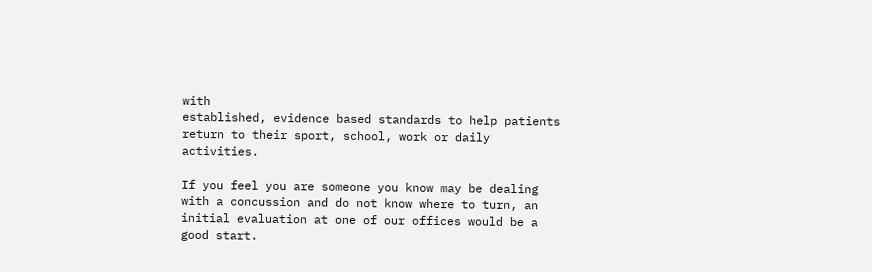with
established, evidence based standards to help patients return to their sport, school, work or daily activities.

If you feel you are someone you know may be dealing with a concussion and do not know where to turn, an initial evaluation at one of our offices would be a good start.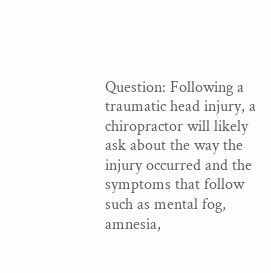Question: Following a traumatic head injury, a chiropractor will likely ask about the way the injury occurred and the symptoms that follow such as mental fog, amnesia,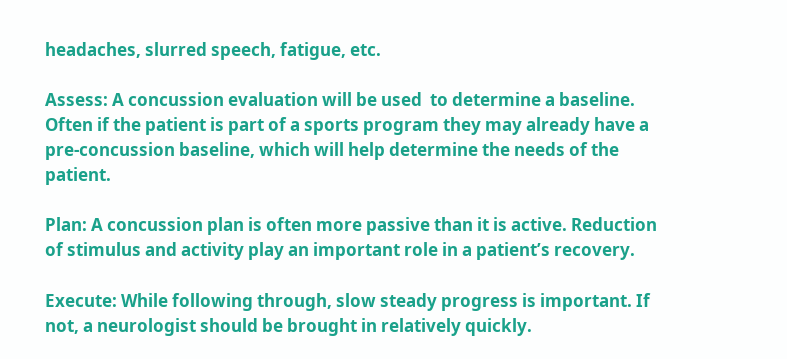headaches, slurred speech, fatigue, etc.

Assess: A concussion evaluation will be used  to determine a baseline. Often if the patient is part of a sports program they may already have a pre-concussion baseline, which will help determine the needs of the patient.

Plan: A concussion plan is often more passive than it is active. Reduction of stimulus and activity play an important role in a patient’s recovery.

Execute: While following through, slow steady progress is important. If not, a neurologist should be brought in relatively quickly.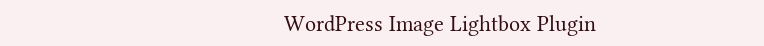WordPress Image Lightbox Plugin